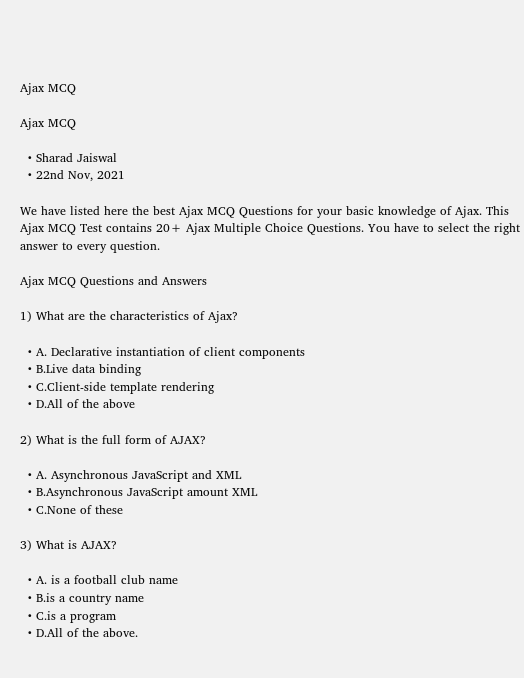Ajax MCQ

Ajax MCQ

  • Sharad Jaiswal
  • 22nd Nov, 2021

We have listed here the best Ajax MCQ Questions for your basic knowledge of Ajax. This Ajax MCQ Test contains 20+ Ajax Multiple Choice Questions. You have to select the right answer to every question.

Ajax MCQ Questions and Answers

1) What are the characteristics of Ajax?

  • A. Declarative instantiation of client components
  • B.Live data binding
  • C.Client-side template rendering
  • D.All of the above

2) What is the full form of AJAX?

  • A. Asynchronous JavaScript and XML
  • B.Asynchronous JavaScript amount XML
  • C.None of these

3) What is AJAX?

  • A. is a football club name
  • B.is a country name
  • C.is a program
  • D.All of the above.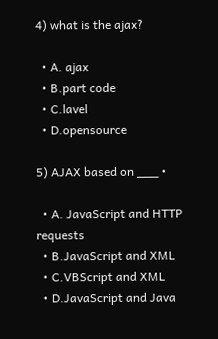4) what is the ajax?

  • A. ajax
  • B.part code
  • C.lavel
  • D.opensource

5) AJAX based on ___ •

  • A. JavaScript and HTTP requests
  • B.JavaScript and XML
  • C.VBScript and XML
  • D.JavaScript and Java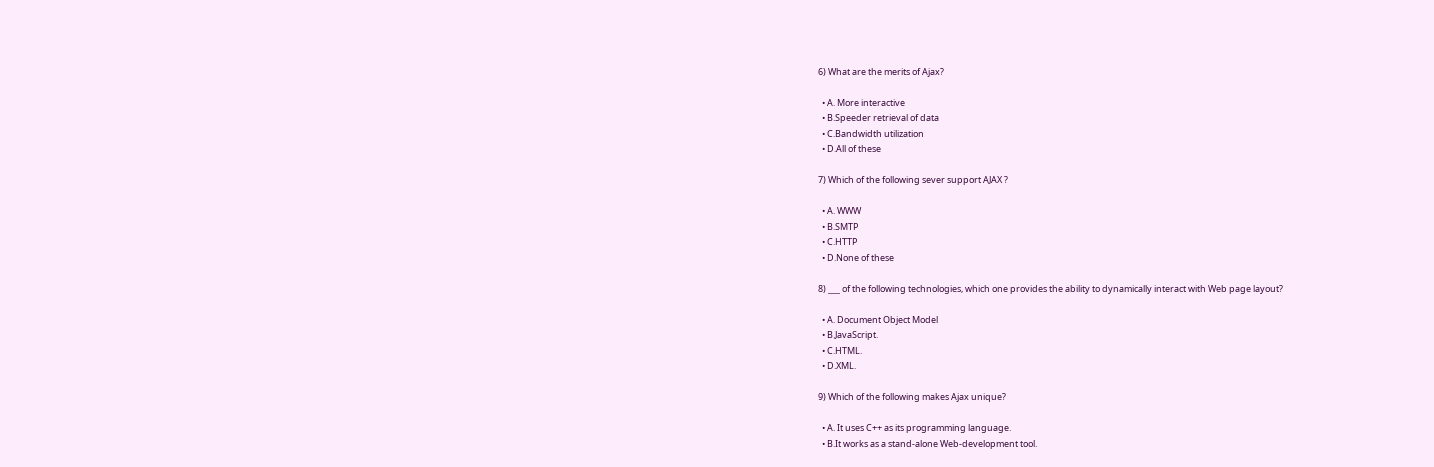6) What are the merits of Ajax?

  • A. More interactive
  • B.Speeder retrieval of data
  • C.Bandwidth utilization
  • D.All of these

7) Which of the following sever support AJAX ?

  • A. WWW
  • B.SMTP
  • C.HTTP
  • D.None of these

8) ___ of the following technologies, which one provides the ability to dynamically interact with Web page layout?

  • A. Document Object Model
  • B.JavaScript.
  • C.HTML.
  • D.XML.

9) Which of the following makes Ajax unique?

  • A. It uses C++ as its programming language.
  • B.It works as a stand-alone Web-development tool.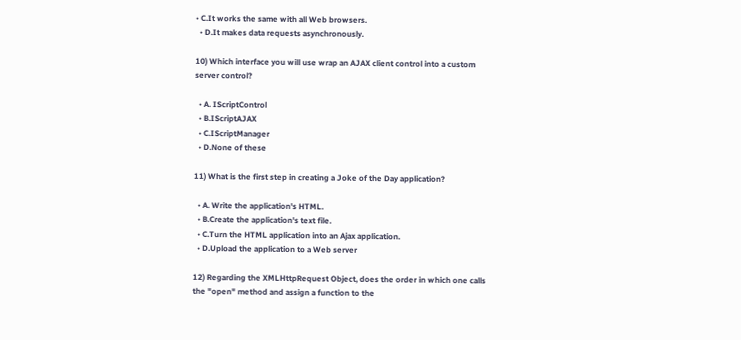• C.It works the same with all Web browsers.
  • D.It makes data requests asynchronously.

10) Which interface you will use wrap an AJAX client control into a custom server control?

  • A. IScriptControl
  • B.IScriptAJAX
  • C.IScriptManager
  • D.None of these

11) What is the first step in creating a Joke of the Day application?

  • A. Write the application's HTML.
  • B.Create the application's text file.
  • C.Turn the HTML application into an Ajax application.
  • D.Upload the application to a Web server

12) Regarding the XMLHttpRequest Object, does the order in which one calls the "open" method and assign a function to the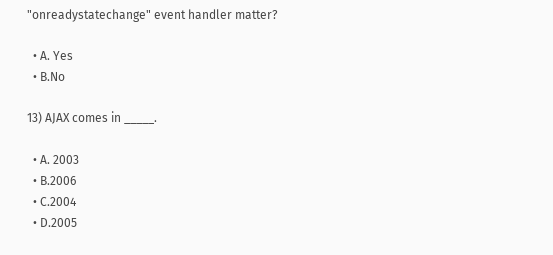"onreadystatechange" event handler matter?

  • A. Yes
  • B.No

13) AJAX comes in _____.

  • A. 2003
  • B.2006
  • C.2004
  • D.2005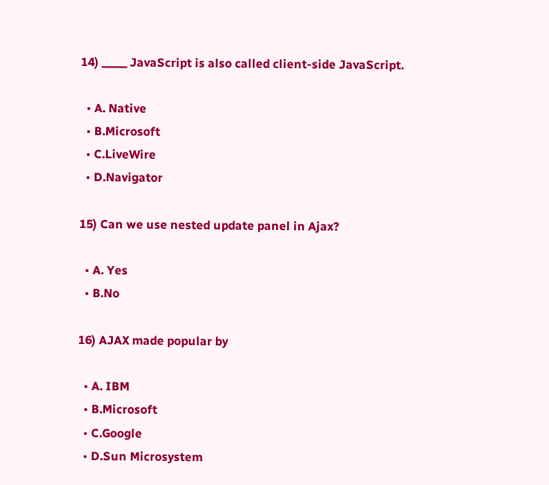14) _____ JavaScript is also called client-side JavaScript.

  • A. Native
  • B.Microsoft
  • C.LiveWire
  • D.Navigator

15) Can we use nested update panel in Ajax?

  • A. Yes
  • B.No

16) AJAX made popular by

  • A. IBM
  • B.Microsoft
  • C.Google
  • D.Sun Microsystem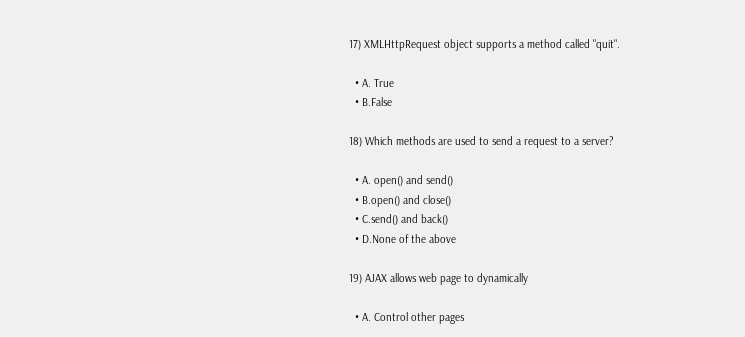17) XMLHttpRequest object supports a method called "quit".

  • A. True
  • B.False

18) Which methods are used to send a request to a server?

  • A. open() and send()
  • B.open() and close()
  • C.send() and back()
  • D.None of the above

19) AJAX allows web page to dynamically

  • A. Control other pages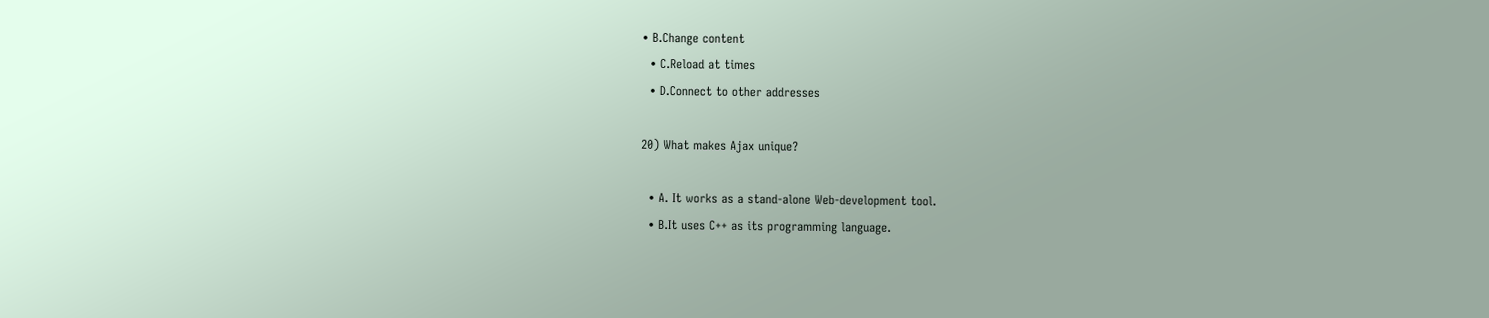• B.Change content
  • C.Reload at times
  • D.Connect to other addresses

20) What makes Ajax unique?

  • A. It works as a stand-alone Web-development tool.
  • B.It uses C++ as its programming language.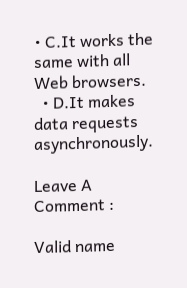• C.It works the same with all Web browsers.
  • D.It makes data requests asynchronously.

Leave A Comment :

Valid name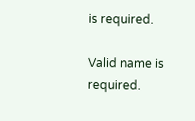is required.

Valid name is required.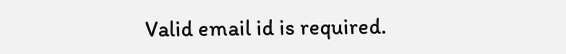Valid email id is required.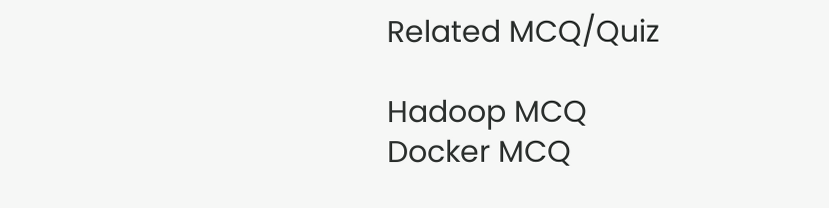Related MCQ/Quiz

Hadoop MCQ
Docker MCQ